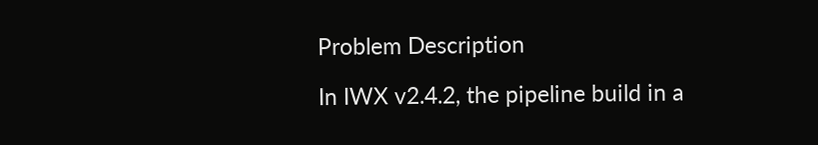Problem Description

In IWX v2.4.2, the pipeline build in a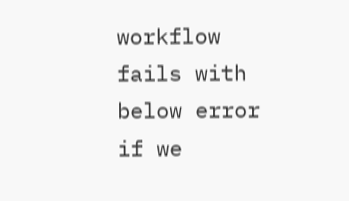workflow fails with below error if we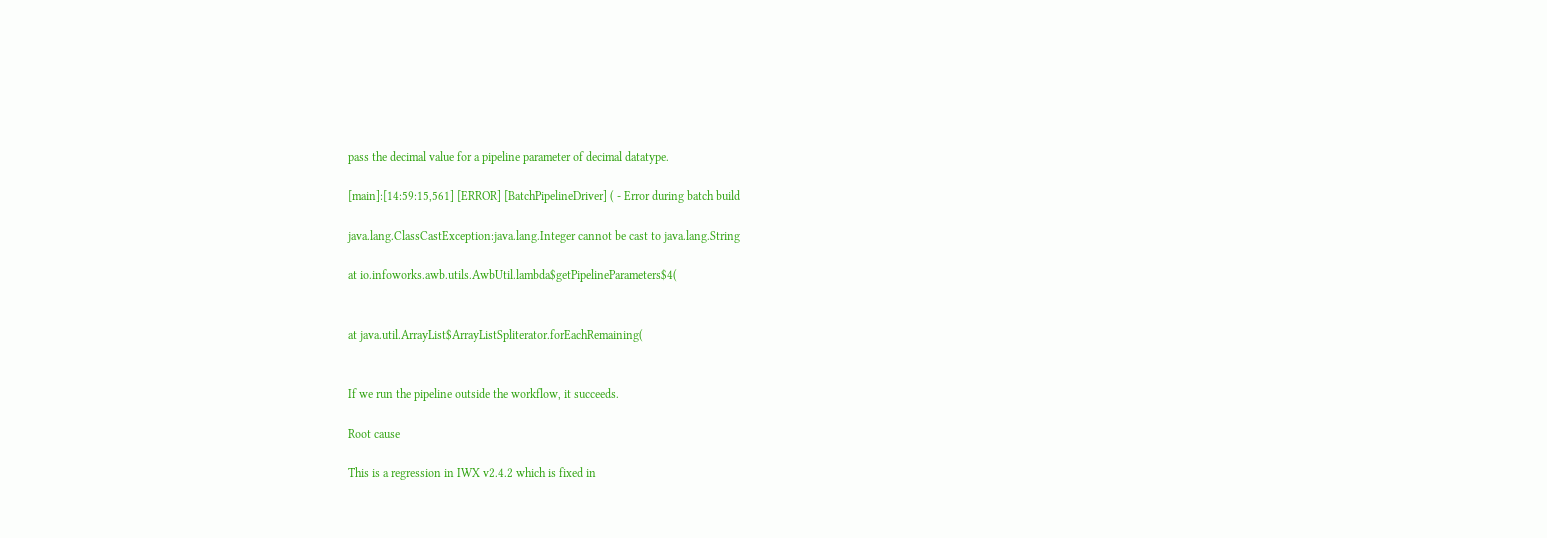pass the decimal value for a pipeline parameter of decimal datatype.

[main]:[14:59:15,561] [ERROR] [BatchPipelineDriver] ( - Error during batch build

java.lang.ClassCastException:java.lang.Integer cannot be cast to java.lang.String

at io.infoworks.awb.utils.AwbUtil.lambda$getPipelineParameters$4(


at java.util.ArrayList$ArrayListSpliterator.forEachRemaining(


If we run the pipeline outside the workflow, it succeeds.

Root cause

This is a regression in IWX v2.4.2 which is fixed in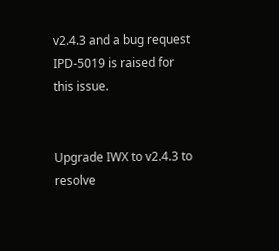v2.4.3 and a bug request IPD-5019 is raised for this issue.


Upgrade IWX to v2.4.3 to resolve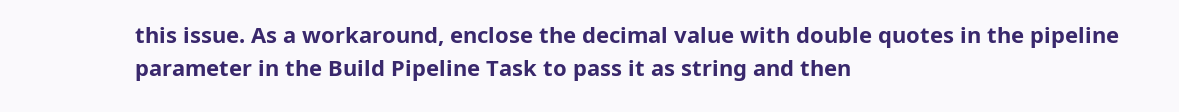this issue. As a workaround, enclose the decimal value with double quotes in the pipeline parameter in the Build Pipeline Task to pass it as string and then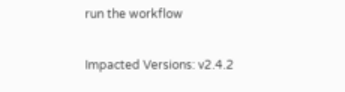run the workflow

Impacted Versions: v2.4.2